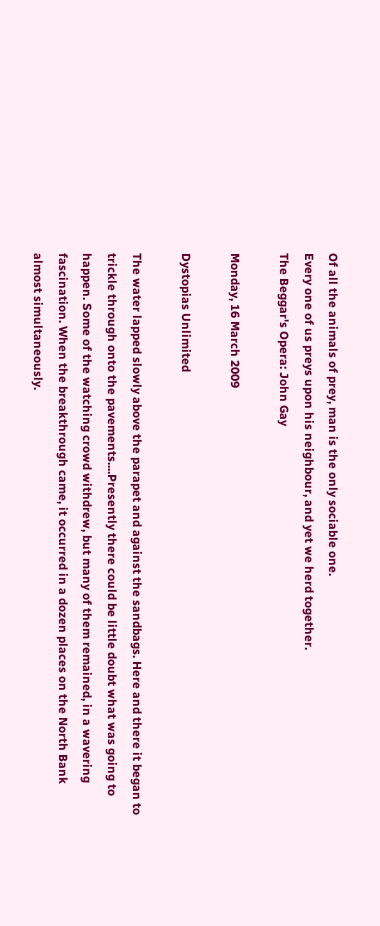Of all the animals of prey, man is the only sociable one.
Every one of us preys upon his neighbour, and yet we herd together.
The Beggar's Opera: John Gay

Monday, 16 March 2009

Dystopias Unlimited

The water lapped slowly above the parapet and against the sandbags. Here and there it began to trickle through onto the pavements....Presently there could be little doubt what was going to happen. Some of the watching crowd withdrew, but many of them remained, in a wavering fascination. When the breakthrough came, it occurred in a dozen places on the North Bank almost simultaneously.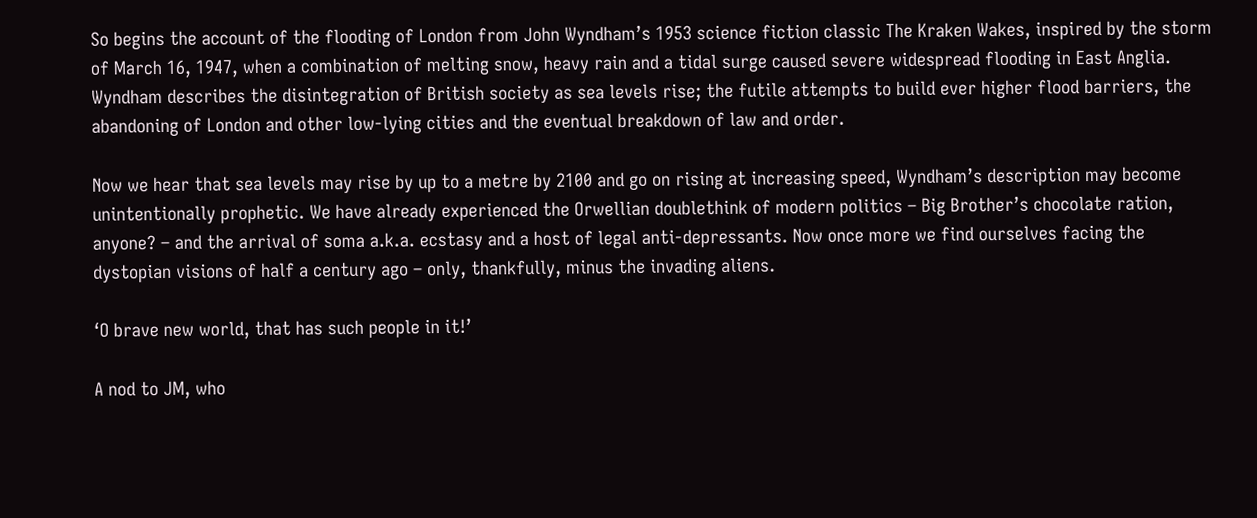So begins the account of the flooding of London from John Wyndham’s 1953 science fiction classic The Kraken Wakes, inspired by the storm of March 16, 1947, when a combination of melting snow, heavy rain and a tidal surge caused severe widespread flooding in East Anglia. Wyndham describes the disintegration of British society as sea levels rise; the futile attempts to build ever higher flood barriers, the abandoning of London and other low-lying cities and the eventual breakdown of law and order.

Now we hear that sea levels may rise by up to a metre by 2100 and go on rising at increasing speed, Wyndham’s description may become unintentionally prophetic. We have already experienced the Orwellian doublethink of modern politics – Big Brother’s chocolate ration, anyone? – and the arrival of soma a.k.a. ecstasy and a host of legal anti-depressants. Now once more we find ourselves facing the dystopian visions of half a century ago – only, thankfully, minus the invading aliens.

‘O brave new world, that has such people in it!’

A nod to JM, who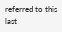referred to this last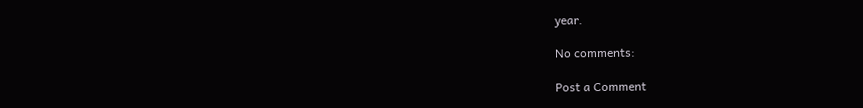year.

No comments:

Post a Comment